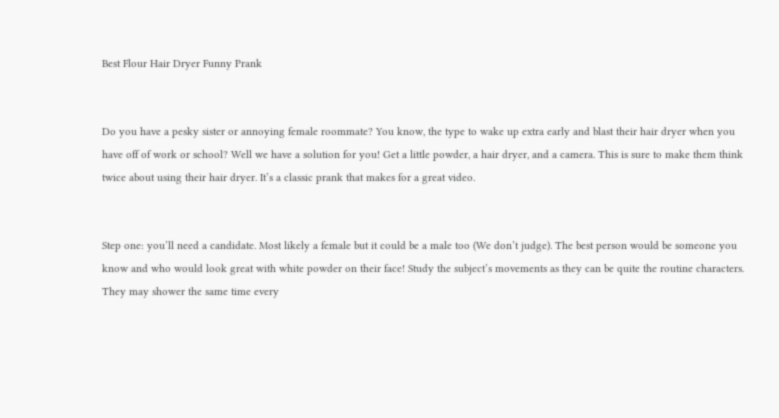Best Flour Hair Dryer Funny Prank


Do you have a pesky sister or annoying female roommate? You know, the type to wake up extra early and blast their hair dryer when you have off of work or school? Well we have a solution for you! Get a little powder, a hair dryer, and a camera. This is sure to make them think twice about using their hair dryer. It’s a classic prank that makes for a great video.


Step one: you’ll need a candidate. Most likely a female but it could be a male too (We don’t judge). The best person would be someone you know and who would look great with white powder on their face! Study the subject’s movements as they can be quite the routine characters. They may shower the same time every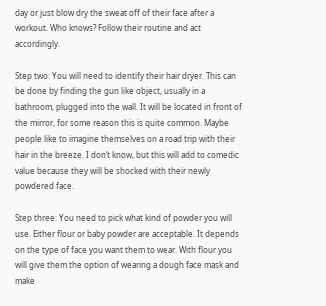day or just blow dry the sweat off of their face after a workout. Who knows? Follow their routine and act accordingly.

Step two: You will need to identify their hair dryer. This can be done by finding the gun like object, usually in a bathroom, plugged into the wall. It will be located in front of the mirror, for some reason this is quite common. Maybe people like to imagine themselves on a road trip with their hair in the breeze. I don’t know, but this will add to comedic value because they will be shocked with their newly powdered face.

Step three: You need to pick what kind of powder you will use. Either flour or baby powder are acceptable. It depends on the type of face you want them to wear. With flour you will give them the option of wearing a dough face mask and make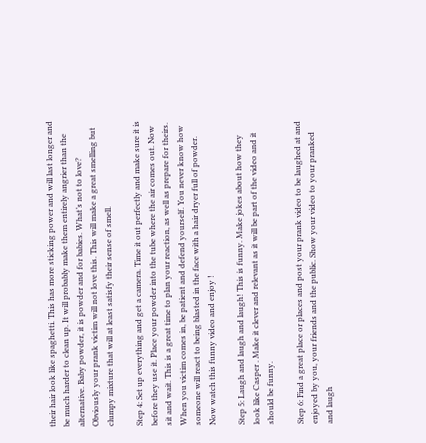their hair look like spaghetti. This has more sticking power and will last longer and be much harder to clean up. It will probably make them entirely angrier than the alternative. Baby powder, it is powder and for babies. What’s not to love? Obviously your prank victim will not love this. This will make a great smelling but clumpy mixture that will at least satisfy their sense of smell.

Step 4: Set up everything and get a camera. Time it out perfectly and make sure it is before they use it. Place your powder into the tube where the air comes out. Now sit and wait. This is a great time to plan your reaction, as well as prepare for theirs. When you victim comes in, be patient and defend yourself. You never know how someone will react to being blasted in the face with a hair dryer full of powder. Now watch this funny video and enjoy !

Step 5: Laugh and laugh and laugh! This is funny. Make jokes about how they look like Casper . Make it clever and relevant as it will be part of the video and it should be funny.

Step 6: Find a great place or places and post your prank video to be laughed at and enjoyed by you, your friends and the public. Show your video to your pranked and laugh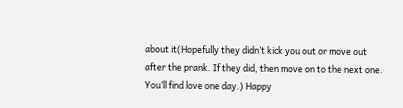about it(Hopefully they didn’t kick you out or move out after the prank. If they did, then move on to the next one. You’ll find love one day.) Happy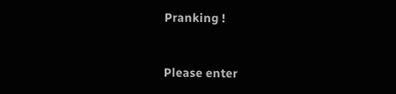Pranking !


Please enter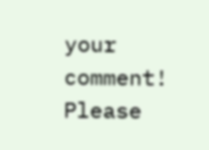your comment!
Please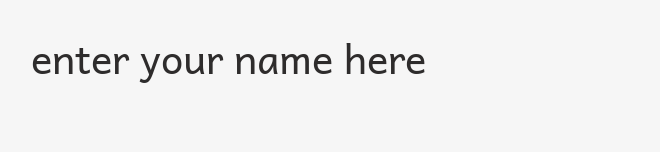enter your name here